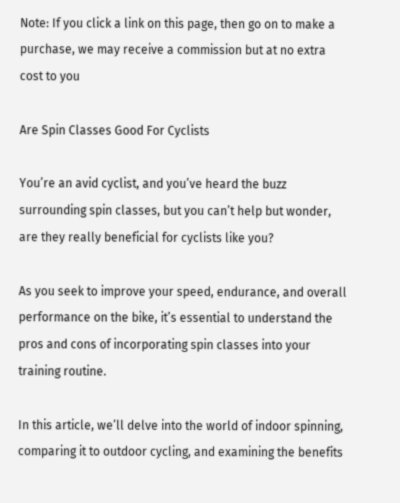Note: If you click a link on this page, then go on to make a purchase, we may receive a commission but at no extra cost to you

Are Spin Classes Good For Cyclists

You’re an avid cyclist, and you’ve heard the buzz surrounding spin classes, but you can’t help but wonder, are they really beneficial for cyclists like you?

As you seek to improve your speed, endurance, and overall performance on the bike, it’s essential to understand the pros and cons of incorporating spin classes into your training routine.

In this article, we’ll delve into the world of indoor spinning, comparing it to outdoor cycling, and examining the benefits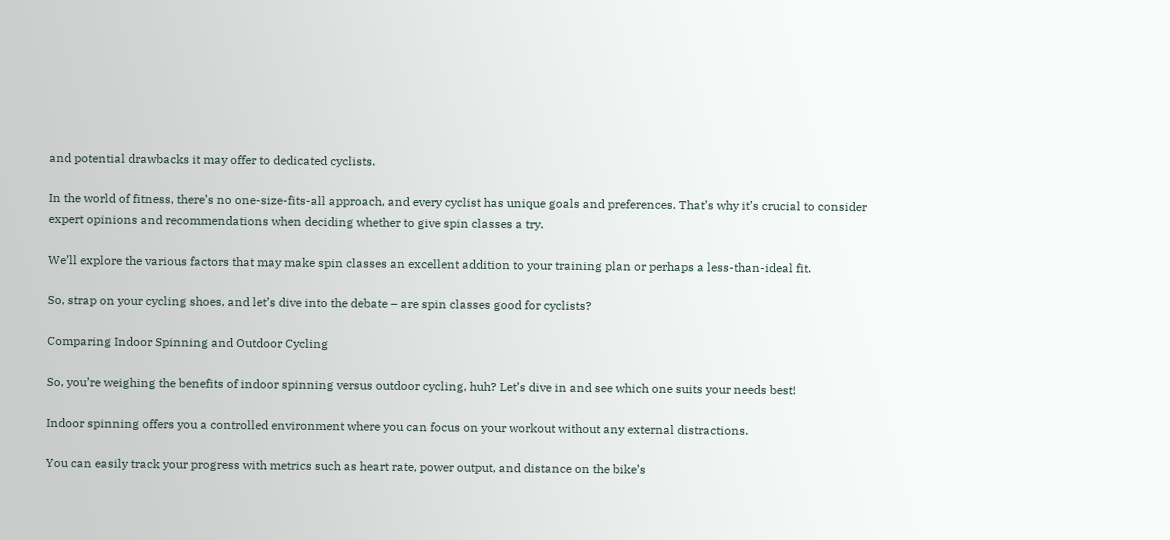and potential drawbacks it may offer to dedicated cyclists.

In the world of fitness, there’s no one-size-fits-all approach, and every cyclist has unique goals and preferences. That’s why it’s crucial to consider expert opinions and recommendations when deciding whether to give spin classes a try.

We’ll explore the various factors that may make spin classes an excellent addition to your training plan or perhaps a less-than-ideal fit.

So, strap on your cycling shoes, and let’s dive into the debate – are spin classes good for cyclists?

Comparing Indoor Spinning and Outdoor Cycling

So, you’re weighing the benefits of indoor spinning versus outdoor cycling, huh? Let’s dive in and see which one suits your needs best!

Indoor spinning offers you a controlled environment where you can focus on your workout without any external distractions.

You can easily track your progress with metrics such as heart rate, power output, and distance on the bike’s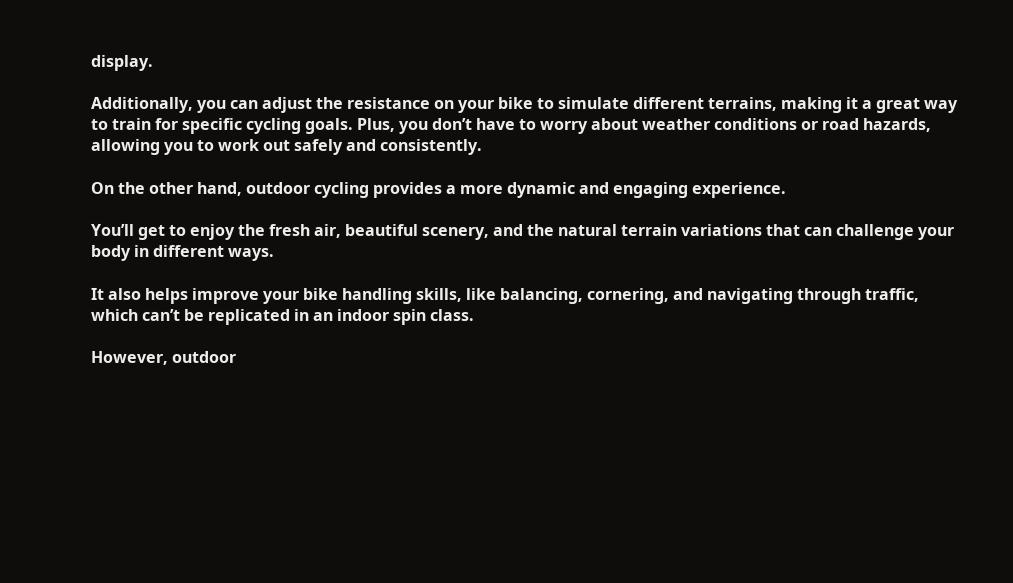display.

Additionally, you can adjust the resistance on your bike to simulate different terrains, making it a great way to train for specific cycling goals. Plus, you don’t have to worry about weather conditions or road hazards, allowing you to work out safely and consistently.

On the other hand, outdoor cycling provides a more dynamic and engaging experience.

You’ll get to enjoy the fresh air, beautiful scenery, and the natural terrain variations that can challenge your body in different ways.

It also helps improve your bike handling skills, like balancing, cornering, and navigating through traffic, which can’t be replicated in an indoor spin class.

However, outdoor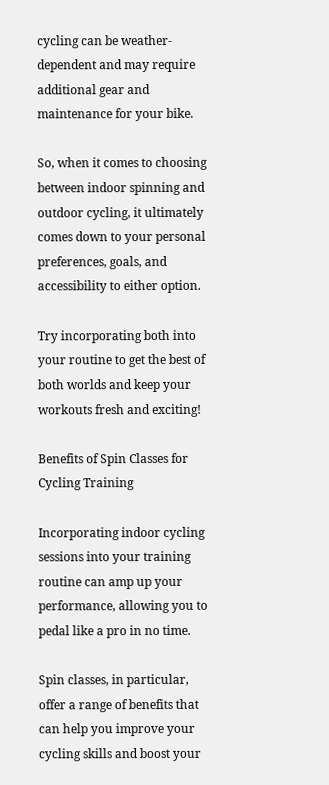cycling can be weather-dependent and may require additional gear and maintenance for your bike.

So, when it comes to choosing between indoor spinning and outdoor cycling, it ultimately comes down to your personal preferences, goals, and accessibility to either option.

Try incorporating both into your routine to get the best of both worlds and keep your workouts fresh and exciting!

Benefits of Spin Classes for Cycling Training

Incorporating indoor cycling sessions into your training routine can amp up your performance, allowing you to pedal like a pro in no time.

Spin classes, in particular, offer a range of benefits that can help you improve your cycling skills and boost your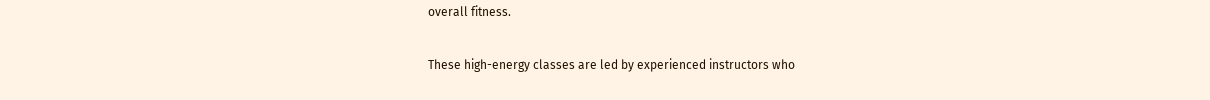overall fitness.

These high-energy classes are led by experienced instructors who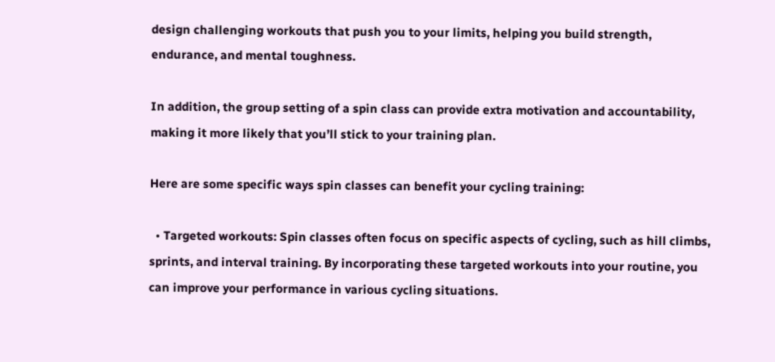design challenging workouts that push you to your limits, helping you build strength, endurance, and mental toughness.

In addition, the group setting of a spin class can provide extra motivation and accountability, making it more likely that you’ll stick to your training plan.

Here are some specific ways spin classes can benefit your cycling training:

  • Targeted workouts: Spin classes often focus on specific aspects of cycling, such as hill climbs, sprints, and interval training. By incorporating these targeted workouts into your routine, you can improve your performance in various cycling situations.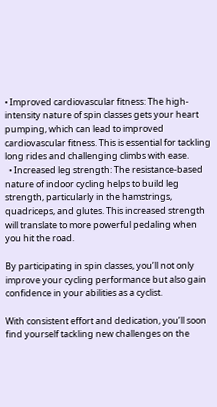• Improved cardiovascular fitness: The high-intensity nature of spin classes gets your heart pumping, which can lead to improved cardiovascular fitness. This is essential for tackling long rides and challenging climbs with ease.
  • Increased leg strength: The resistance-based nature of indoor cycling helps to build leg strength, particularly in the hamstrings, quadriceps, and glutes. This increased strength will translate to more powerful pedaling when you hit the road.

By participating in spin classes, you’ll not only improve your cycling performance but also gain confidence in your abilities as a cyclist.

With consistent effort and dedication, you’ll soon find yourself tackling new challenges on the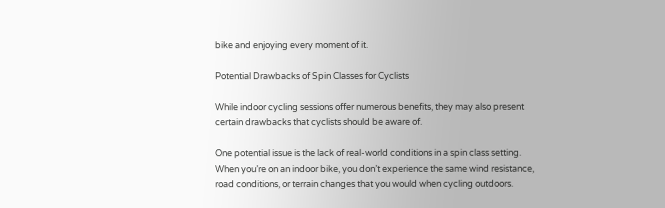bike and enjoying every moment of it.

Potential Drawbacks of Spin Classes for Cyclists

While indoor cycling sessions offer numerous benefits, they may also present certain drawbacks that cyclists should be aware of.

One potential issue is the lack of real-world conditions in a spin class setting. When you’re on an indoor bike, you don’t experience the same wind resistance, road conditions, or terrain changes that you would when cycling outdoors.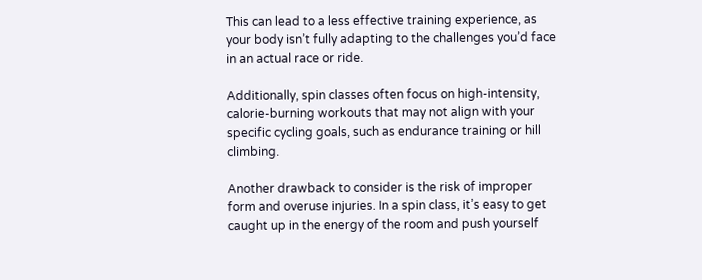This can lead to a less effective training experience, as your body isn’t fully adapting to the challenges you’d face in an actual race or ride.

Additionally, spin classes often focus on high-intensity, calorie-burning workouts that may not align with your specific cycling goals, such as endurance training or hill climbing.

Another drawback to consider is the risk of improper form and overuse injuries. In a spin class, it’s easy to get caught up in the energy of the room and push yourself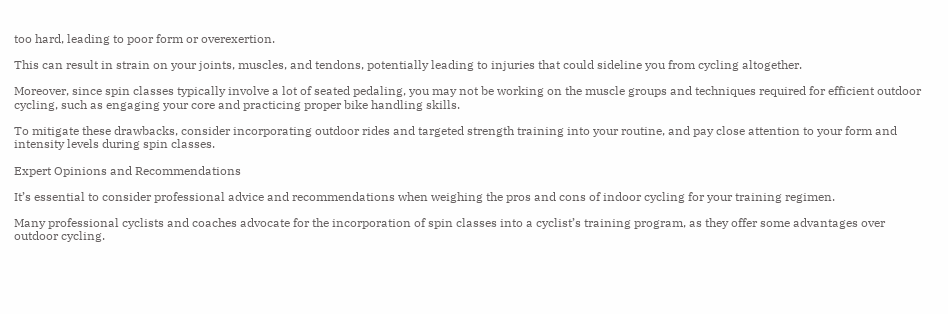too hard, leading to poor form or overexertion.

This can result in strain on your joints, muscles, and tendons, potentially leading to injuries that could sideline you from cycling altogether.

Moreover, since spin classes typically involve a lot of seated pedaling, you may not be working on the muscle groups and techniques required for efficient outdoor cycling, such as engaging your core and practicing proper bike handling skills.

To mitigate these drawbacks, consider incorporating outdoor rides and targeted strength training into your routine, and pay close attention to your form and intensity levels during spin classes.

Expert Opinions and Recommendations

It’s essential to consider professional advice and recommendations when weighing the pros and cons of indoor cycling for your training regimen.

Many professional cyclists and coaches advocate for the incorporation of spin classes into a cyclist’s training program, as they offer some advantages over outdoor cycling.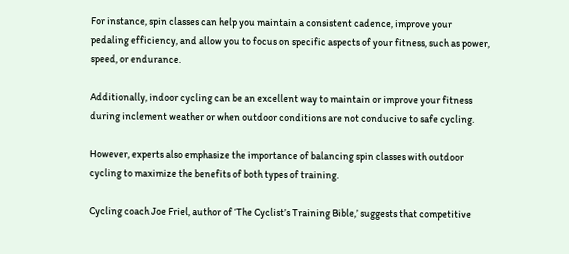For instance, spin classes can help you maintain a consistent cadence, improve your pedaling efficiency, and allow you to focus on specific aspects of your fitness, such as power, speed, or endurance.

Additionally, indoor cycling can be an excellent way to maintain or improve your fitness during inclement weather or when outdoor conditions are not conducive to safe cycling.

However, experts also emphasize the importance of balancing spin classes with outdoor cycling to maximize the benefits of both types of training.

Cycling coach Joe Friel, author of ‘The Cyclist’s Training Bible,’ suggests that competitive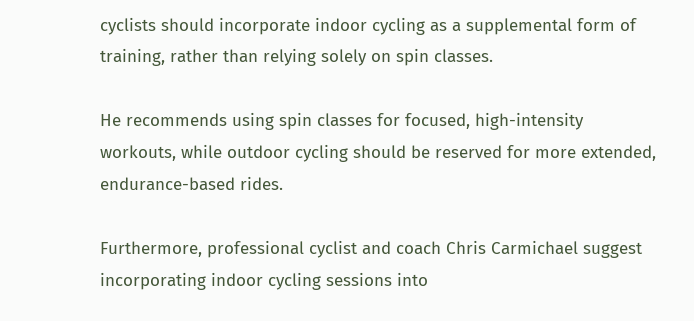cyclists should incorporate indoor cycling as a supplemental form of training, rather than relying solely on spin classes.

He recommends using spin classes for focused, high-intensity workouts, while outdoor cycling should be reserved for more extended, endurance-based rides.

Furthermore, professional cyclist and coach Chris Carmichael suggest incorporating indoor cycling sessions into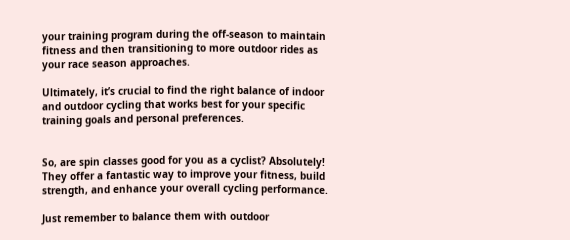your training program during the off-season to maintain fitness and then transitioning to more outdoor rides as your race season approaches.

Ultimately, it’s crucial to find the right balance of indoor and outdoor cycling that works best for your specific training goals and personal preferences.


So, are spin classes good for you as a cyclist? Absolutely! They offer a fantastic way to improve your fitness, build strength, and enhance your overall cycling performance.

Just remember to balance them with outdoor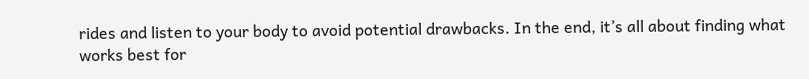rides and listen to your body to avoid potential drawbacks. In the end, it’s all about finding what works best for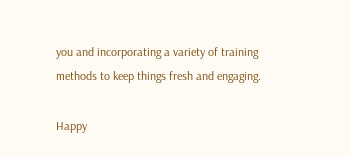you and incorporating a variety of training methods to keep things fresh and engaging.

Happy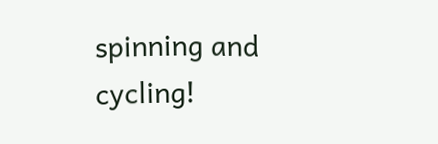spinning and cycling!